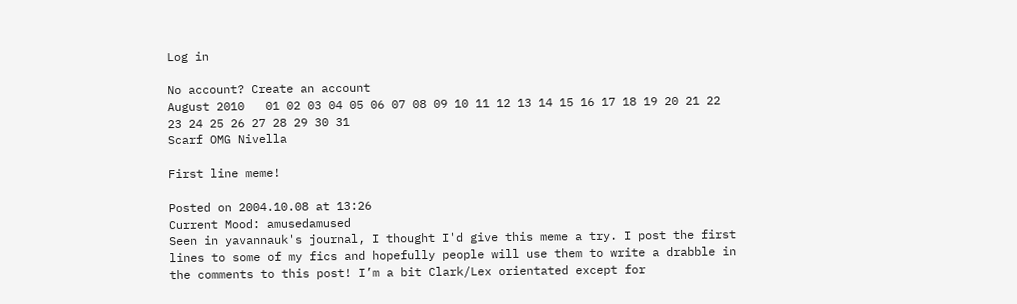Log in

No account? Create an account
August 2010   01 02 03 04 05 06 07 08 09 10 11 12 13 14 15 16 17 18 19 20 21 22 23 24 25 26 27 28 29 30 31
Scarf OMG Nivella

First line meme!

Posted on 2004.10.08 at 13:26
Current Mood: amusedamused
Seen in yavannauk's journal, I thought I'd give this meme a try. I post the first lines to some of my fics and hopefully people will use them to write a drabble in the comments to this post! I’m a bit Clark/Lex orientated except for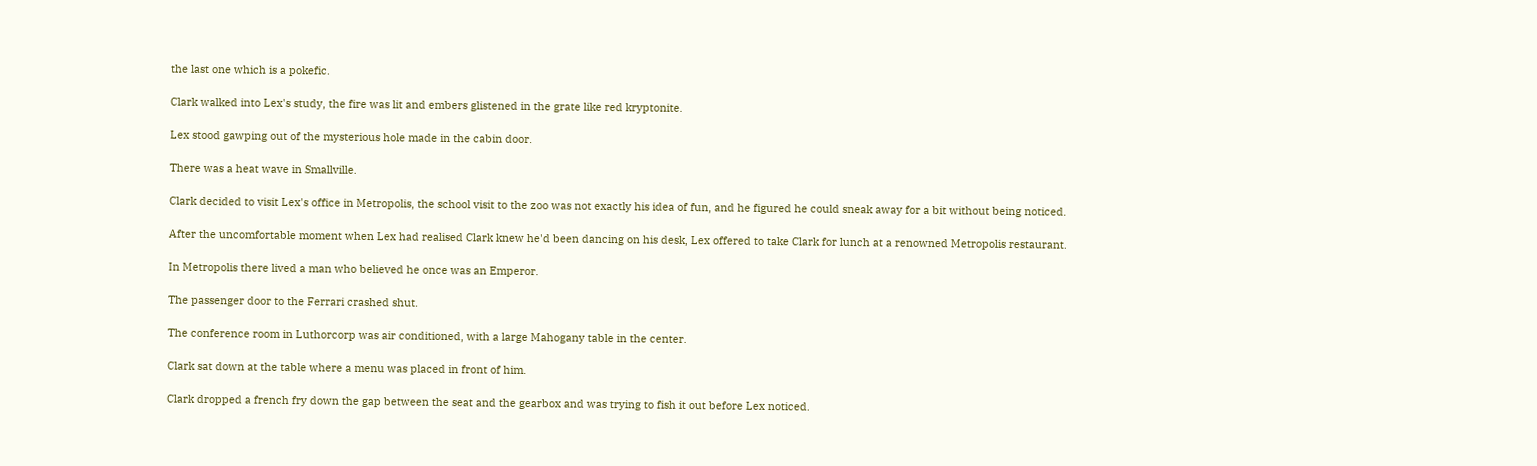the last one which is a pokefic.

Clark walked into Lex's study, the fire was lit and embers glistened in the grate like red kryptonite.

Lex stood gawping out of the mysterious hole made in the cabin door.

There was a heat wave in Smallville.

Clark decided to visit Lex's office in Metropolis, the school visit to the zoo was not exactly his idea of fun, and he figured he could sneak away for a bit without being noticed.

After the uncomfortable moment when Lex had realised Clark knew he'd been dancing on his desk, Lex offered to take Clark for lunch at a renowned Metropolis restaurant.

In Metropolis there lived a man who believed he once was an Emperor.

The passenger door to the Ferrari crashed shut.

The conference room in Luthorcorp was air conditioned, with a large Mahogany table in the center.

Clark sat down at the table where a menu was placed in front of him.

Clark dropped a french fry down the gap between the seat and the gearbox and was trying to fish it out before Lex noticed.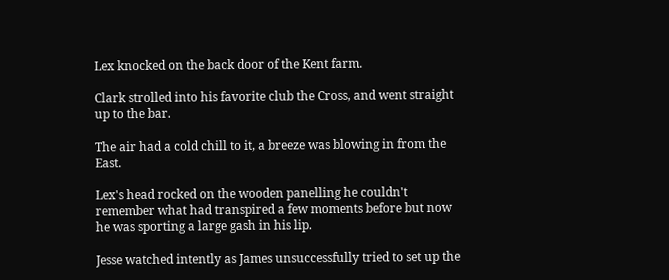Lex knocked on the back door of the Kent farm.

Clark strolled into his favorite club the Cross, and went straight up to the bar.

The air had a cold chill to it, a breeze was blowing in from the East.

Lex's head rocked on the wooden panelling he couldn't remember what had transpired a few moments before but now he was sporting a large gash in his lip.

Jesse watched intently as James unsuccessfully tried to set up the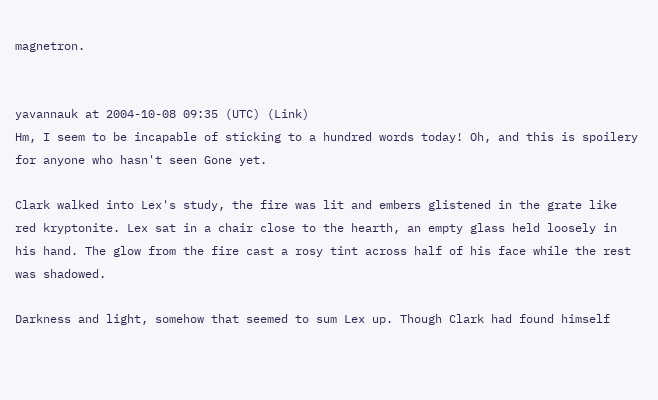magnetron.


yavannauk at 2004-10-08 09:35 (UTC) (Link)
Hm, I seem to be incapable of sticking to a hundred words today! Oh, and this is spoilery for anyone who hasn't seen Gone yet.

Clark walked into Lex's study, the fire was lit and embers glistened in the grate like red kryptonite. Lex sat in a chair close to the hearth, an empty glass held loosely in his hand. The glow from the fire cast a rosy tint across half of his face while the rest was shadowed.

Darkness and light, somehow that seemed to sum Lex up. Though Clark had found himself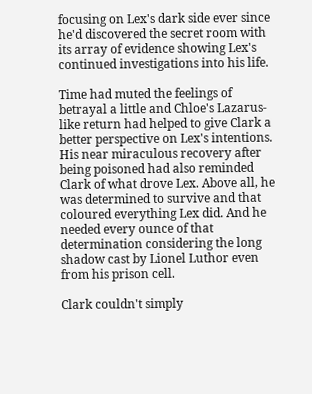focusing on Lex's dark side ever since he'd discovered the secret room with its array of evidence showing Lex's continued investigations into his life.

Time had muted the feelings of betrayal a little and Chloe's Lazarus-like return had helped to give Clark a better perspective on Lex's intentions. His near miraculous recovery after being poisoned had also reminded Clark of what drove Lex. Above all, he was determined to survive and that coloured everything Lex did. And he needed every ounce of that determination considering the long shadow cast by Lionel Luthor even from his prison cell.

Clark couldn't simply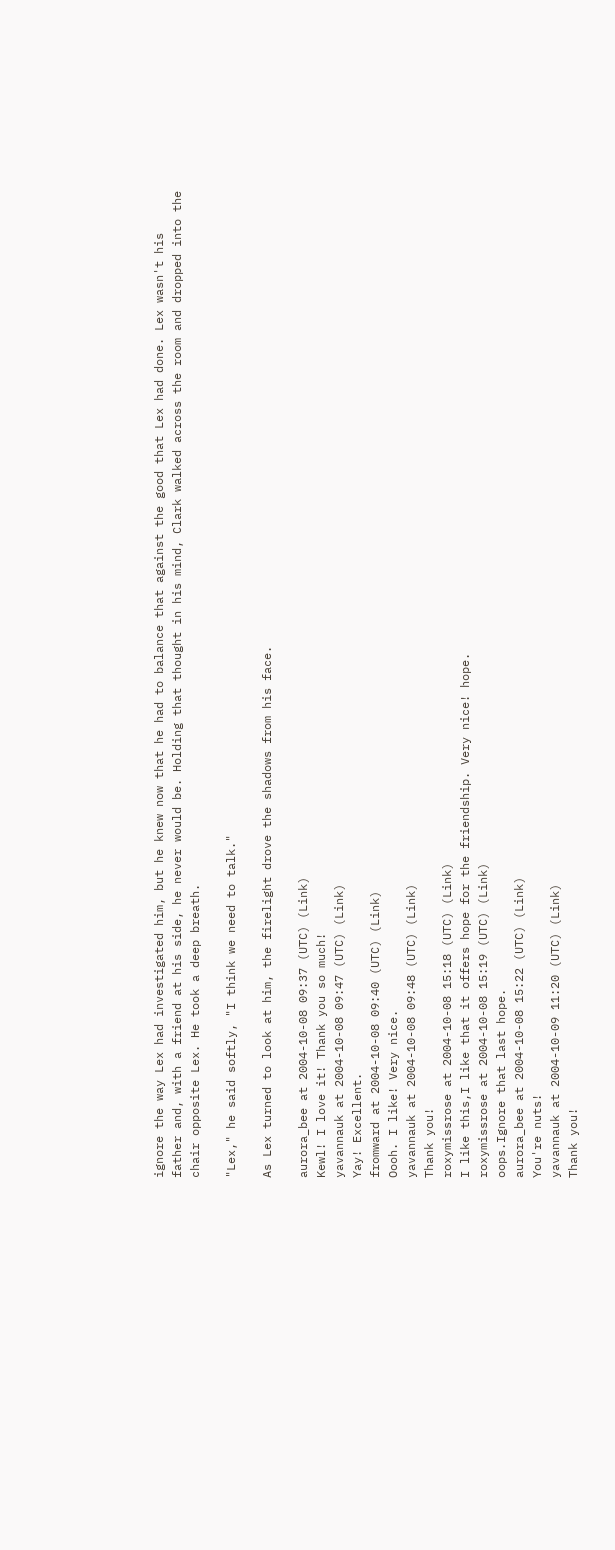ignore the way Lex had investigated him, but he knew now that he had to balance that against the good that Lex had done. Lex wasn't his father and, with a friend at his side, he never would be. Holding that thought in his mind, Clark walked across the room and dropped into the chair opposite Lex. He took a deep breath.

"Lex," he said softly, "I think we need to talk."

As Lex turned to look at him, the firelight drove the shadows from his face.

aurora_bee at 2004-10-08 09:37 (UTC) (Link)
Kewl! I love it! Thank you so much!
yavannauk at 2004-10-08 09:47 (UTC) (Link)
Yay! Excellent.
fromward at 2004-10-08 09:40 (UTC) (Link)
Oooh. I like! Very nice.
yavannauk at 2004-10-08 09:48 (UTC) (Link)
Thank you!
roxymissrose at 2004-10-08 15:18 (UTC) (Link)
I like this,I like that it offers hope for the friendship. Very nice! hope.
roxymissrose at 2004-10-08 15:19 (UTC) (Link)
oops.Ignore that last hope.
aurora_bee at 2004-10-08 15:22 (UTC) (Link)
You're nuts!
yavannauk at 2004-10-09 11:20 (UTC) (Link)
Thank you!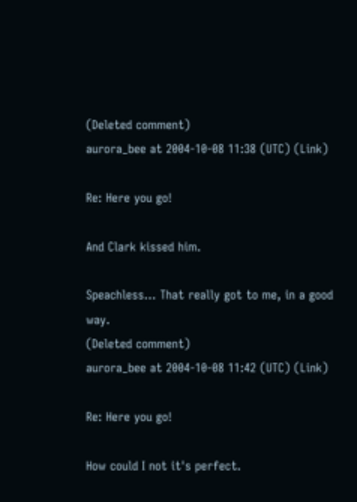(Deleted comment)
aurora_bee at 2004-10-08 11:38 (UTC) (Link)

Re: Here you go!

And Clark kissed him.

Speachless... That really got to me, in a good way.
(Deleted comment)
aurora_bee at 2004-10-08 11:42 (UTC) (Link)

Re: Here you go!

How could I not it's perfect.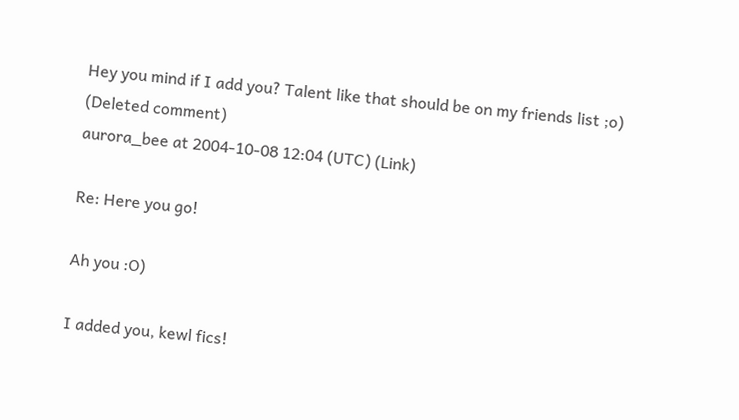Hey you mind if I add you? Talent like that should be on my friends list ;o)
(Deleted comment)
aurora_bee at 2004-10-08 12:04 (UTC) (Link)

Re: Here you go!

Ah you :O)

I added you, kewl fics!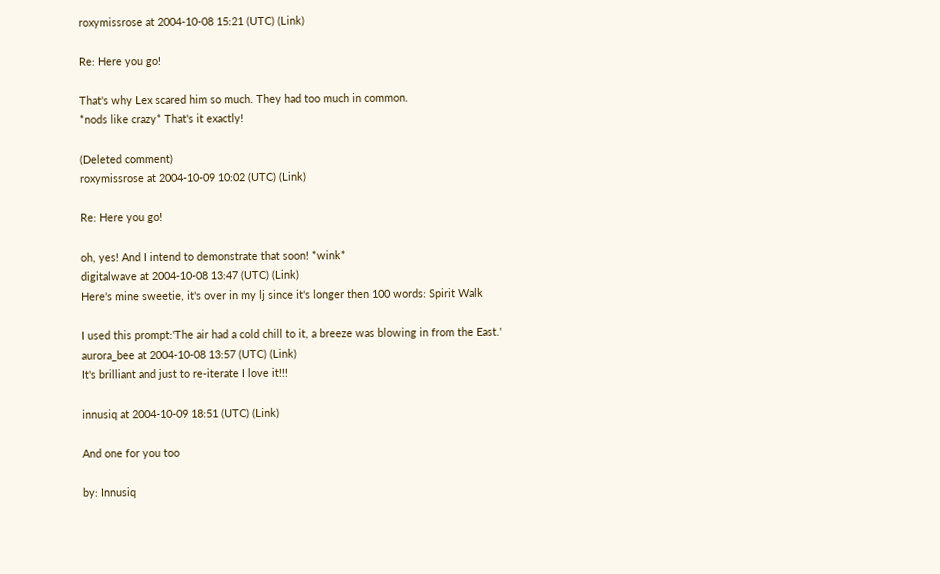roxymissrose at 2004-10-08 15:21 (UTC) (Link)

Re: Here you go!

That's why Lex scared him so much. They had too much in common.
*nods like crazy* That's it exactly!

(Deleted comment)
roxymissrose at 2004-10-09 10:02 (UTC) (Link)

Re: Here you go!

oh, yes! And I intend to demonstrate that soon! *wink*
digitalwave at 2004-10-08 13:47 (UTC) (Link)
Here's mine sweetie, it's over in my lj since it's longer then 100 words: Spirit Walk

I used this prompt:'The air had a cold chill to it, a breeze was blowing in from the East.'
aurora_bee at 2004-10-08 13:57 (UTC) (Link)
It's brilliant and just to re-iterate I love it!!!

innusiq at 2004-10-09 18:51 (UTC) (Link)

And one for you too

by: Innusiq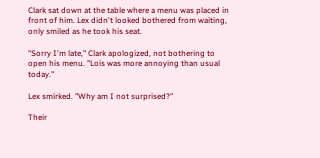Clark sat down at the table where a menu was placed in front of him. Lex didn't looked bothered from waiting, only smiled as he took his seat.

"Sorry I'm late," Clark apologized, not bothering to open his menu. "Lois was more annoying than usual today."

Lex smirked. "Why am I not surprised?"

Their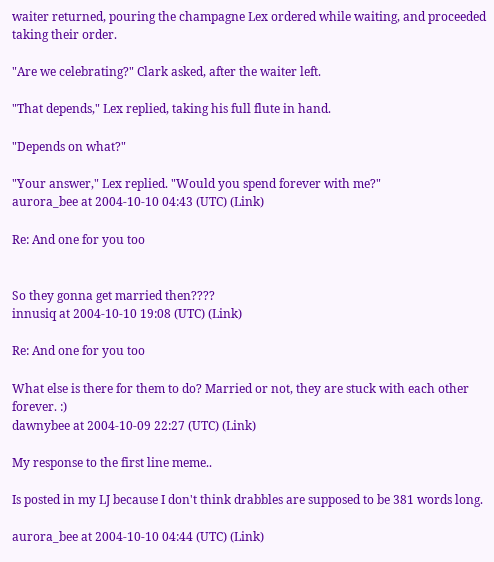waiter returned, pouring the champagne Lex ordered while waiting, and proceeded taking their order.

"Are we celebrating?" Clark asked, after the waiter left.

"That depends," Lex replied, taking his full flute in hand.

"Depends on what?"

"Your answer," Lex replied. "Would you spend forever with me?"
aurora_bee at 2004-10-10 04:43 (UTC) (Link)

Re: And one for you too


So they gonna get married then????
innusiq at 2004-10-10 19:08 (UTC) (Link)

Re: And one for you too

What else is there for them to do? Married or not, they are stuck with each other forever. :)
dawnybee at 2004-10-09 22:27 (UTC) (Link)

My response to the first line meme..

Is posted in my LJ because I don't think drabbles are supposed to be 381 words long.

aurora_bee at 2004-10-10 04:44 (UTC) (Link)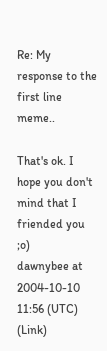Re: My response to the first line meme..

That's ok. I hope you don't mind that I friended you ;o)
dawnybee at 2004-10-10 11:56 (UTC) (Link)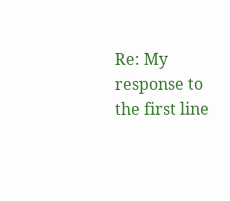Re: My response to the first line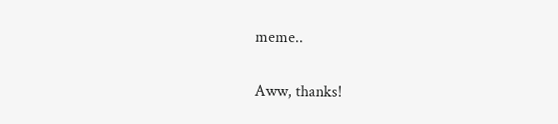meme..

Aww, thanks!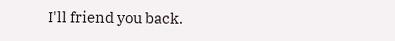I'll friend you back.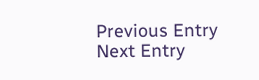Previous Entry  Next Entry